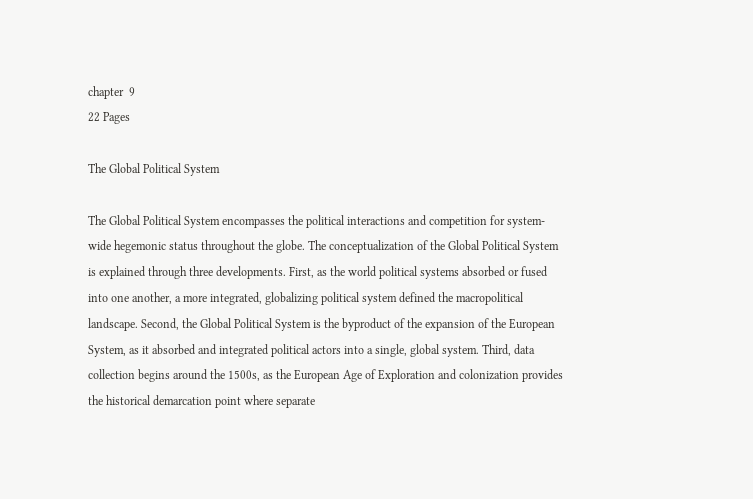chapter  9
22 Pages

The Global Political System

The Global Political System encompasses the political interactions and competition for system-wide hegemonic status throughout the globe. The conceptualization of the Global Political System is explained through three developments. First, as the world political systems absorbed or fused into one another, a more integrated, globalizing political system defined the macropolitical landscape. Second, the Global Political System is the byproduct of the expansion of the European System, as it absorbed and integrated political actors into a single, global system. Third, data collection begins around the 1500s, as the European Age of Exploration and colonization provides the historical demarcation point where separate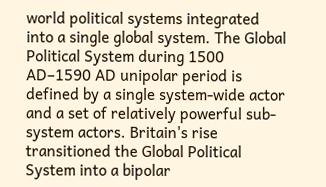world political systems integrated into a single global system. The Global Political System during 1500 AD–1590 AD unipolar period is defined by a single system-wide actor and a set of relatively powerful sub-system actors. Britain's rise transitioned the Global Political System into a bipolar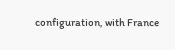configuration, with France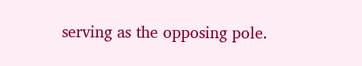serving as the opposing pole.